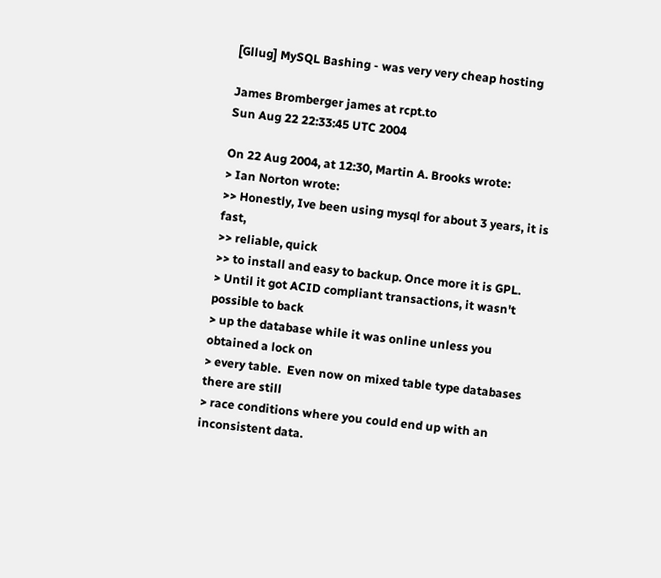[Gllug] MySQL Bashing - was very very cheap hosting

James Bromberger james at rcpt.to
Sun Aug 22 22:33:45 UTC 2004

On 22 Aug 2004, at 12:30, Martin A. Brooks wrote:
> Ian Norton wrote:
>> Honestly, Ive been using mysql for about 3 years, it is fast,
>> reliable, quick
>> to install and easy to backup. Once more it is GPL.
> Until it got ACID compliant transactions, it wasn't possible to back
> up the database while it was online unless you obtained a lock on
> every table.  Even now on mixed table type databases there are still
> race conditions where you could end up with an inconsistent data.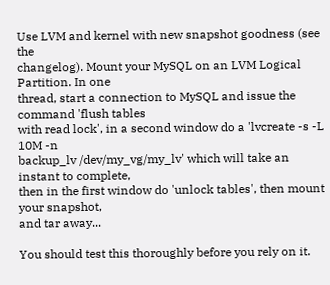Use LVM and kernel with new snapshot goodness (see the
changelog). Mount your MySQL on an LVM Logical Partition. In one
thread, start a connection to MySQL and issue the command 'flush tables
with read lock', in a second window do a 'lvcreate -s -L 10M -n
backup_lv /dev/my_vg/my_lv' which will take an instant to complete,
then in the first window do 'unlock tables', then mount your snapshot,
and tar away...

You should test this thoroughly before you rely on it.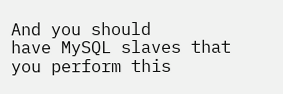And you should
have MySQL slaves that you perform this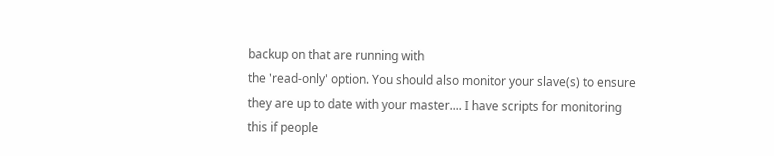backup on that are running with
the 'read-only' option. You should also monitor your slave(s) to ensure
they are up to date with your master.... I have scripts for monitoring
this if people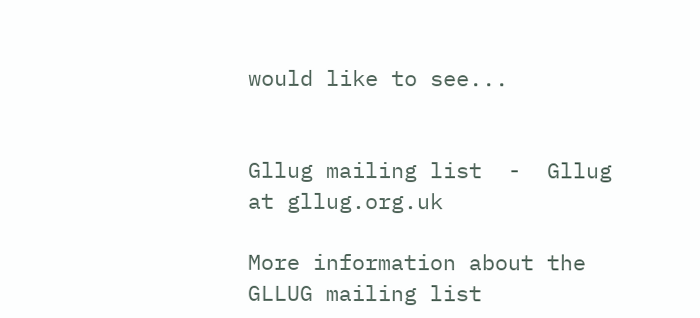would like to see...


Gllug mailing list  -  Gllug at gllug.org.uk

More information about the GLLUG mailing list